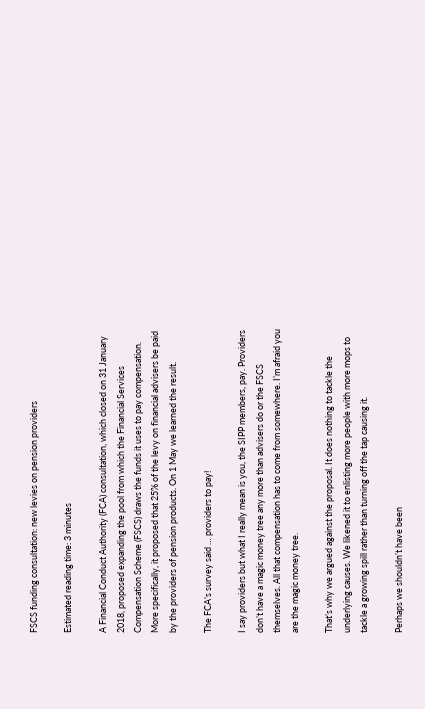FSCS funding consultation: new levies on pension providers

Estimated reading time: 3 minutes

A Financial Conduct Authority (FCA) consultation, which closed on 31 January 2018, proposed expanding the pool from which the Financial Services Compensation Scheme (FSCS) draws the funds it uses to pay compensation. More specifically, it proposed that 25% of the levy on financial advisers be paid by the providers of pension products. On 1 May we learned the result.

The FCA’s survey said … providers to pay!

I say providers but what I really mean is you, the SIPP members, pay. Providers don’t have a magic money tree any more than advisers do or the FSCS themselves. All that compensation has to come from somewhere. I’m afraid you are the magic money tree.

That’s why we argued against the proposal. It does nothing to tackle the underlying causes. We likened it to enlisting more people with more mops to tackle a growing spill rather than turning off the tap causing it.

Perhaps we shouldn’t have been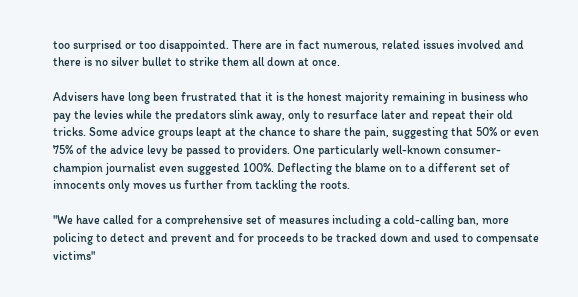too surprised or too disappointed. There are in fact numerous, related issues involved and there is no silver bullet to strike them all down at once.

Advisers have long been frustrated that it is the honest majority remaining in business who pay the levies while the predators slink away, only to resurface later and repeat their old tricks. Some advice groups leapt at the chance to share the pain, suggesting that 50% or even 75% of the advice levy be passed to providers. One particularly well-known consumer-champion journalist even suggested 100%. Deflecting the blame on to a different set of innocents only moves us further from tackling the roots.

"We have called for a comprehensive set of measures including a cold-calling ban, more policing to detect and prevent and for proceeds to be tracked down and used to compensate victims"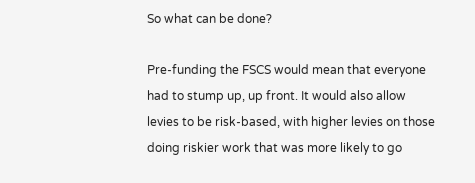So what can be done?

Pre-funding the FSCS would mean that everyone had to stump up, up front. It would also allow levies to be risk-based, with higher levies on those doing riskier work that was more likely to go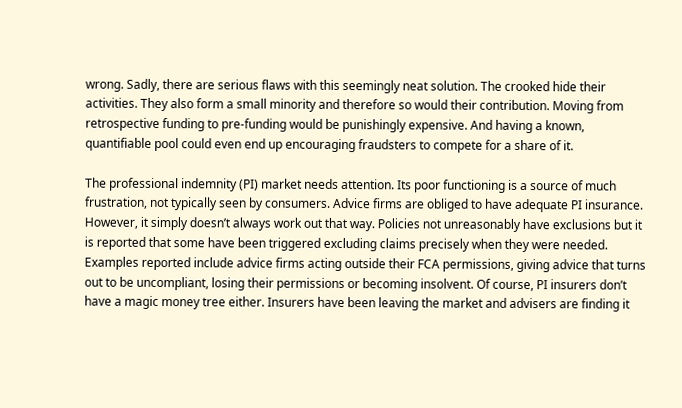wrong. Sadly, there are serious flaws with this seemingly neat solution. The crooked hide their activities. They also form a small minority and therefore so would their contribution. Moving from retrospective funding to pre-funding would be punishingly expensive. And having a known, quantifiable pool could even end up encouraging fraudsters to compete for a share of it.

The professional indemnity (PI) market needs attention. Its poor functioning is a source of much frustration, not typically seen by consumers. Advice firms are obliged to have adequate PI insurance. However, it simply doesn’t always work out that way. Policies not unreasonably have exclusions but it is reported that some have been triggered excluding claims precisely when they were needed. Examples reported include advice firms acting outside their FCA permissions, giving advice that turns out to be uncompliant, losing their permissions or becoming insolvent. Of course, PI insurers don’t have a magic money tree either. Insurers have been leaving the market and advisers are finding it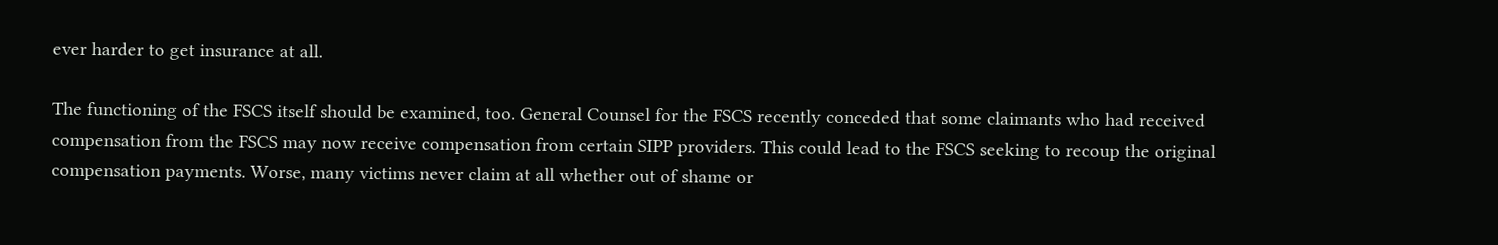ever harder to get insurance at all.

The functioning of the FSCS itself should be examined, too. General Counsel for the FSCS recently conceded that some claimants who had received compensation from the FSCS may now receive compensation from certain SIPP providers. This could lead to the FSCS seeking to recoup the original compensation payments. Worse, many victims never claim at all whether out of shame or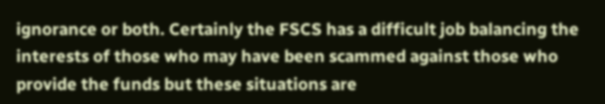ignorance or both. Certainly the FSCS has a difficult job balancing the interests of those who may have been scammed against those who provide the funds but these situations are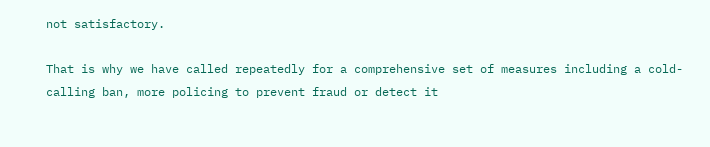not satisfactory.

That is why we have called repeatedly for a comprehensive set of measures including a cold-calling ban, more policing to prevent fraud or detect it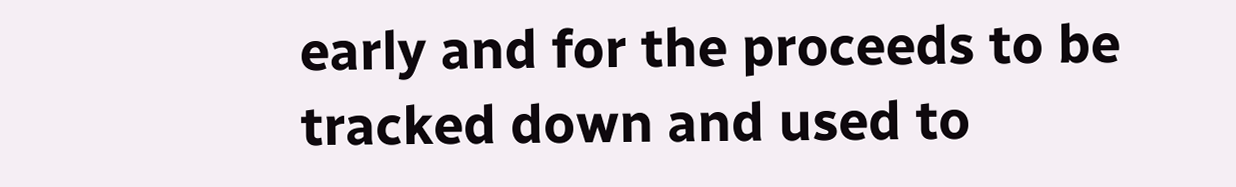early and for the proceeds to be tracked down and used to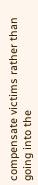compensate victims rather than going into the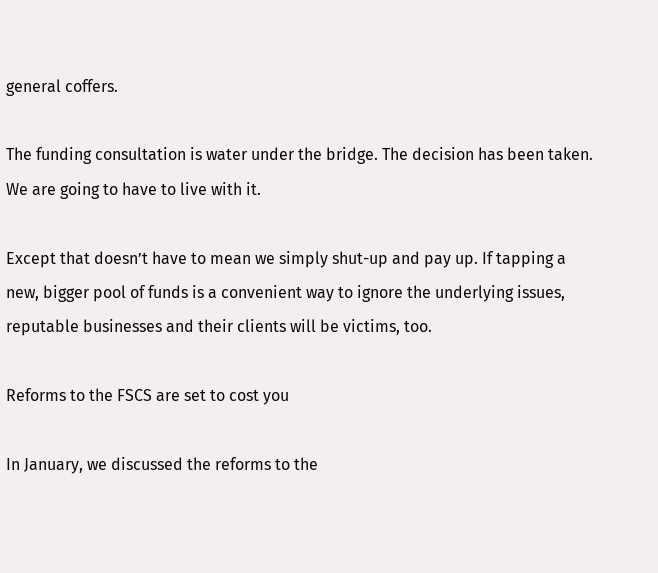general coffers.

The funding consultation is water under the bridge. The decision has been taken. We are going to have to live with it.

Except that doesn’t have to mean we simply shut-up and pay up. If tapping a new, bigger pool of funds is a convenient way to ignore the underlying issues, reputable businesses and their clients will be victims, too.

Reforms to the FSCS are set to cost you

In January, we discussed the reforms to the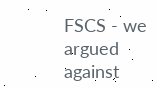FSCS - we argued against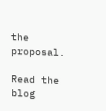the proposal.

Read the blog